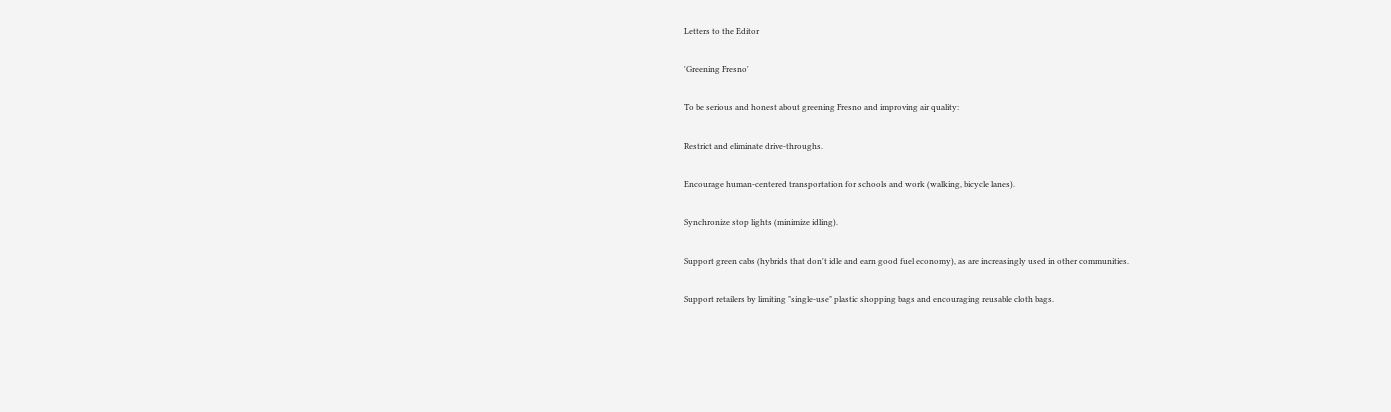Letters to the Editor

'Greening Fresno'

To be serious and honest about greening Fresno and improving air quality:

Restrict and eliminate drive-throughs.

Encourage human-centered transportation for schools and work (walking, bicycle lanes).

Synchronize stop lights (minimize idling).

Support green cabs (hybrids that don't idle and earn good fuel economy), as are increasingly used in other communities.

Support retailers by limiting "single-use" plastic shopping bags and encouraging reusable cloth bags.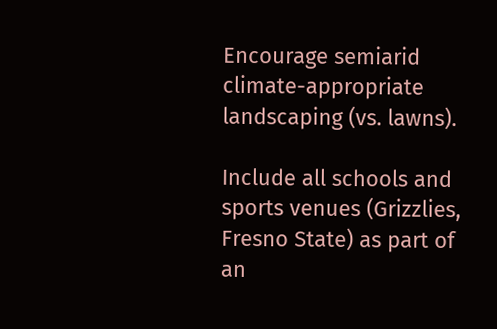Encourage semiarid climate-appropriate landscaping (vs. lawns).

Include all schools and sports venues (Grizzlies, Fresno State) as part of an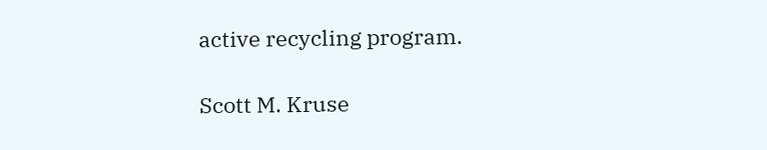active recycling program.

Scott M. Kruse